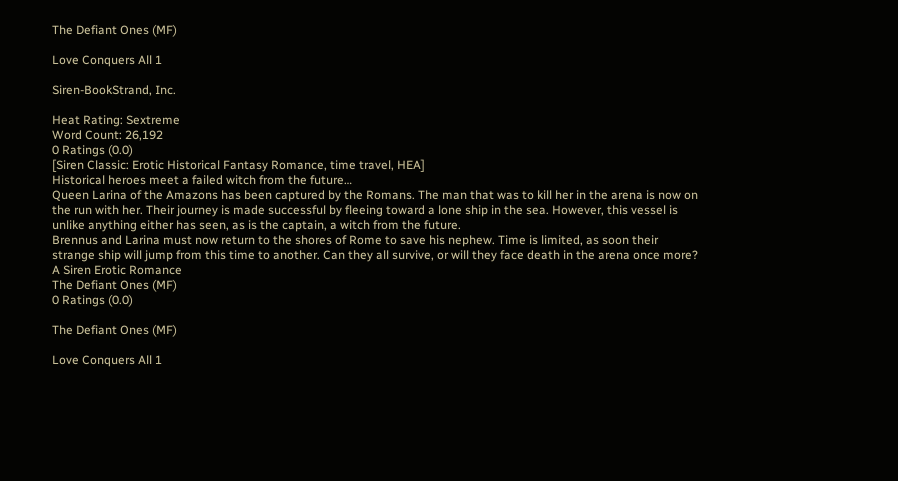The Defiant Ones (MF)

Love Conquers All 1

Siren-BookStrand, Inc.

Heat Rating: Sextreme
Word Count: 26,192
0 Ratings (0.0)
[Siren Classic: Erotic Historical Fantasy Romance, time travel, HEA]
Historical heroes meet a failed witch from the future…
Queen Larina of the Amazons has been captured by the Romans. The man that was to kill her in the arena is now on the run with her. Their journey is made successful by fleeing toward a lone ship in the sea. However, this vessel is unlike anything either has seen, as is the captain, a witch from the future.
Brennus and Larina must now return to the shores of Rome to save his nephew. Time is limited, as soon their strange ship will jump from this time to another. Can they all survive, or will they face death in the arena once more?
A Siren Erotic Romance
The Defiant Ones (MF)
0 Ratings (0.0)

The Defiant Ones (MF)

Love Conquers All 1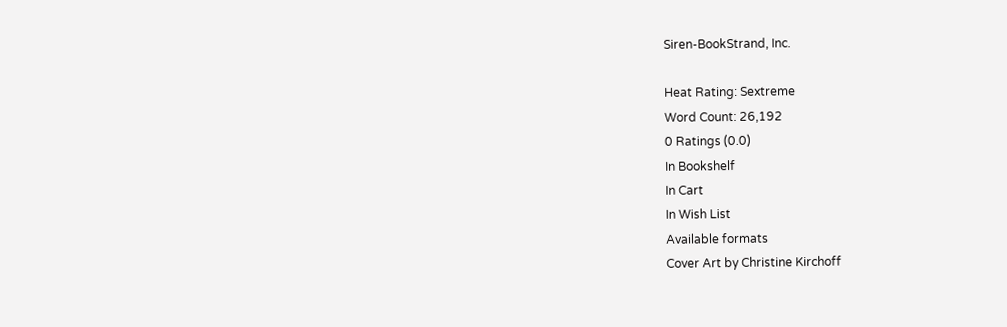Siren-BookStrand, Inc.

Heat Rating: Sextreme
Word Count: 26,192
0 Ratings (0.0)
In Bookshelf
In Cart
In Wish List
Available formats
Cover Art by Christine Kirchoff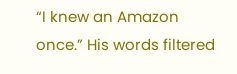“I knew an Amazon once.” His words filtered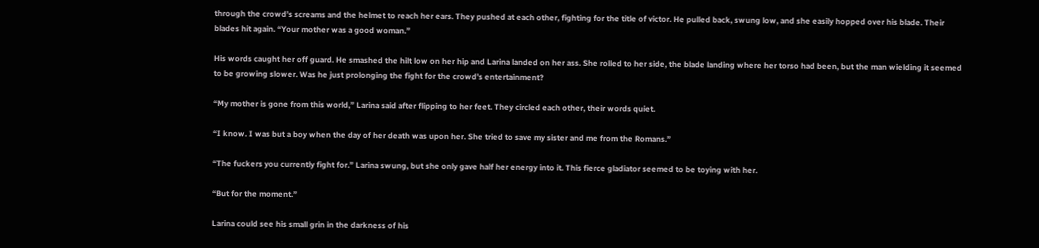through the crowd’s screams and the helmet to reach her ears. They pushed at each other, fighting for the title of victor. He pulled back, swung low, and she easily hopped over his blade. Their blades hit again. “Your mother was a good woman.”

His words caught her off guard. He smashed the hilt low on her hip and Larina landed on her ass. She rolled to her side, the blade landing where her torso had been, but the man wielding it seemed to be growing slower. Was he just prolonging the fight for the crowd’s entertainment?

“My mother is gone from this world,” Larina said after flipping to her feet. They circled each other, their words quiet.

“I know. I was but a boy when the day of her death was upon her. She tried to save my sister and me from the Romans.”

“The fuckers you currently fight for.” Larina swung, but she only gave half her energy into it. This fierce gladiator seemed to be toying with her.

“But for the moment.”

Larina could see his small grin in the darkness of his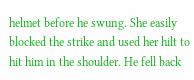helmet before he swung. She easily blocked the strike and used her hilt to hit him in the shoulder. He fell back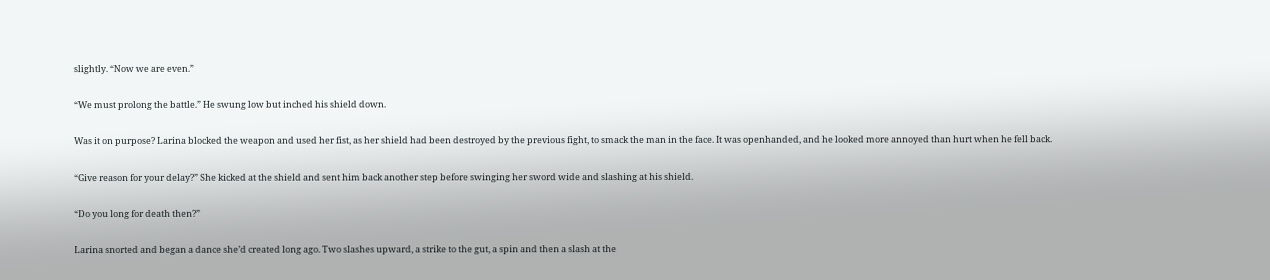slightly. “Now we are even.”

“We must prolong the battle.” He swung low but inched his shield down.

Was it on purpose? Larina blocked the weapon and used her fist, as her shield had been destroyed by the previous fight, to smack the man in the face. It was openhanded, and he looked more annoyed than hurt when he fell back.

“Give reason for your delay?” She kicked at the shield and sent him back another step before swinging her sword wide and slashing at his shield.

“Do you long for death then?”

Larina snorted and began a dance she’d created long ago. Two slashes upward, a strike to the gut, a spin and then a slash at the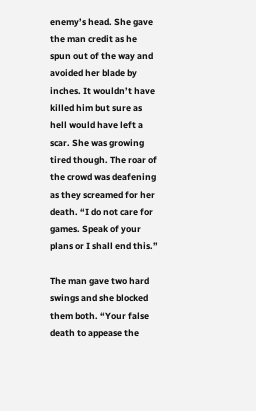enemy’s head. She gave the man credit as he spun out of the way and avoided her blade by inches. It wouldn’t have killed him but sure as hell would have left a scar. She was growing tired though. The roar of the crowd was deafening as they screamed for her death. “I do not care for games. Speak of your plans or I shall end this.”

The man gave two hard swings and she blocked them both. “Your false death to appease the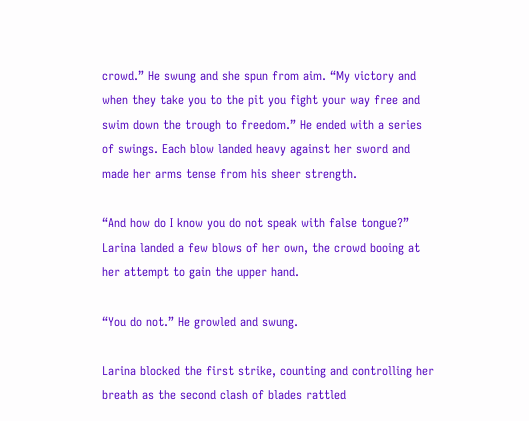crowd.” He swung and she spun from aim. “My victory and when they take you to the pit you fight your way free and swim down the trough to freedom.” He ended with a series of swings. Each blow landed heavy against her sword and made her arms tense from his sheer strength.

“And how do I know you do not speak with false tongue?” Larina landed a few blows of her own, the crowd booing at her attempt to gain the upper hand.

“You do not.” He growled and swung.

Larina blocked the first strike, counting and controlling her breath as the second clash of blades rattled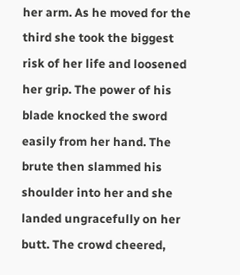her arm. As he moved for the third she took the biggest risk of her life and loosened her grip. The power of his blade knocked the sword easily from her hand. The brute then slammed his shoulder into her and she landed ungracefully on her butt. The crowd cheered,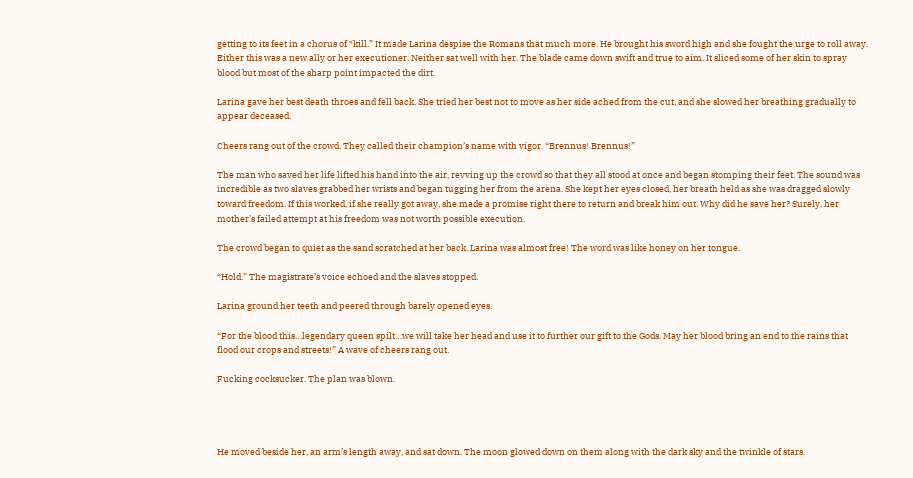getting to its feet in a chorus of “kill.” It made Larina despise the Romans that much more. He brought his sword high and she fought the urge to roll away. Either this was a new ally or her executioner. Neither sat well with her. The blade came down swift and true to aim. It sliced some of her skin to spray blood but most of the sharp point impacted the dirt.

Larina gave her best death throes and fell back. She tried her best not to move as her side ached from the cut, and she slowed her breathing gradually to appear deceased.

Cheers rang out of the crowd. They called their champion’s name with vigor. “Brennus! Brennus!”

The man who saved her life lifted his hand into the air, revving up the crowd so that they all stood at once and began stomping their feet. The sound was incredible as two slaves grabbed her wrists and began tugging her from the arena. She kept her eyes closed, her breath held as she was dragged slowly toward freedom. If this worked, if she really got away, she made a promise right there to return and break him out. Why did he save her? Surely, her mother’s failed attempt at his freedom was not worth possible execution.

The crowd began to quiet as the sand scratched at her back. Larina was almost free! The word was like honey on her tongue.

“Hold.” The magistrate’s voice echoed and the slaves stopped.

Larina ground her teeth and peered through barely opened eyes.

“For the blood this…legendary queen spilt…we will take her head and use it to further our gift to the Gods. May her blood bring an end to the rains that flood our crops and streets!” A wave of cheers rang out.

Fucking cocksucker. The plan was blown.




He moved beside her, an arm’s length away, and sat down. The moon glowed down on them along with the dark sky and the twinkle of stars.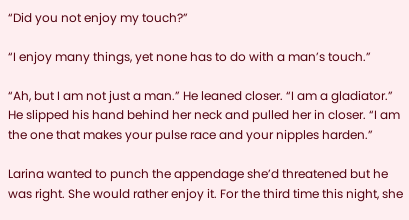“Did you not enjoy my touch?”

“I enjoy many things, yet none has to do with a man’s touch.”

“Ah, but I am not just a man.” He leaned closer. “I am a gladiator.” He slipped his hand behind her neck and pulled her in closer. “I am the one that makes your pulse race and your nipples harden.”

Larina wanted to punch the appendage she’d threatened but he was right. She would rather enjoy it. For the third time this night, she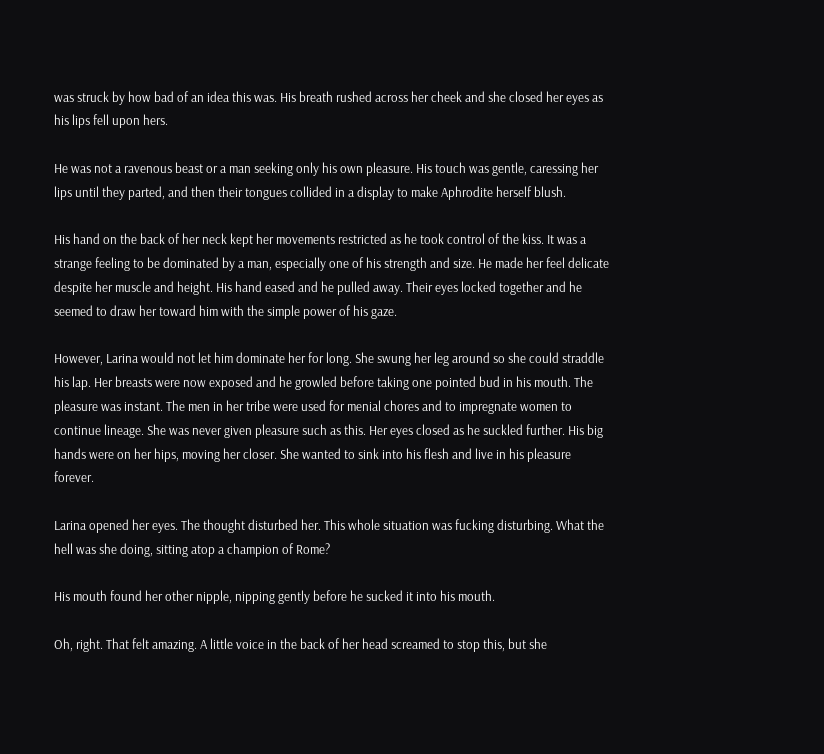was struck by how bad of an idea this was. His breath rushed across her cheek and she closed her eyes as his lips fell upon hers.

He was not a ravenous beast or a man seeking only his own pleasure. His touch was gentle, caressing her lips until they parted, and then their tongues collided in a display to make Aphrodite herself blush.

His hand on the back of her neck kept her movements restricted as he took control of the kiss. It was a strange feeling to be dominated by a man, especially one of his strength and size. He made her feel delicate despite her muscle and height. His hand eased and he pulled away. Their eyes locked together and he seemed to draw her toward him with the simple power of his gaze.

However, Larina would not let him dominate her for long. She swung her leg around so she could straddle his lap. Her breasts were now exposed and he growled before taking one pointed bud in his mouth. The pleasure was instant. The men in her tribe were used for menial chores and to impregnate women to continue lineage. She was never given pleasure such as this. Her eyes closed as he suckled further. His big hands were on her hips, moving her closer. She wanted to sink into his flesh and live in his pleasure forever.

Larina opened her eyes. The thought disturbed her. This whole situation was fucking disturbing. What the hell was she doing, sitting atop a champion of Rome?

His mouth found her other nipple, nipping gently before he sucked it into his mouth.

Oh, right. That felt amazing. A little voice in the back of her head screamed to stop this, but she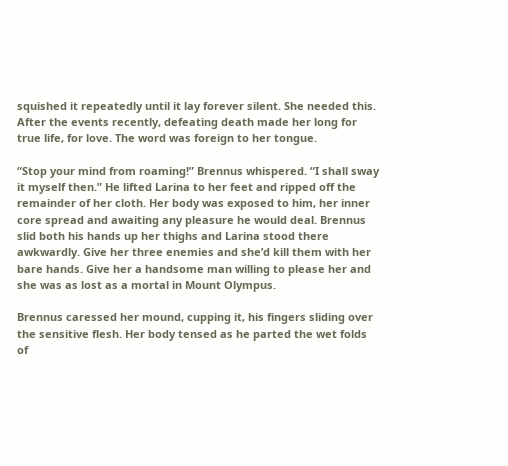squished it repeatedly until it lay forever silent. She needed this. After the events recently, defeating death made her long for true life, for love. The word was foreign to her tongue.

“Stop your mind from roaming!” Brennus whispered. “I shall sway it myself then.” He lifted Larina to her feet and ripped off the remainder of her cloth. Her body was exposed to him, her inner core spread and awaiting any pleasure he would deal. Brennus slid both his hands up her thighs and Larina stood there awkwardly. Give her three enemies and she’d kill them with her bare hands. Give her a handsome man willing to please her and she was as lost as a mortal in Mount Olympus.

Brennus caressed her mound, cupping it, his fingers sliding over the sensitive flesh. Her body tensed as he parted the wet folds of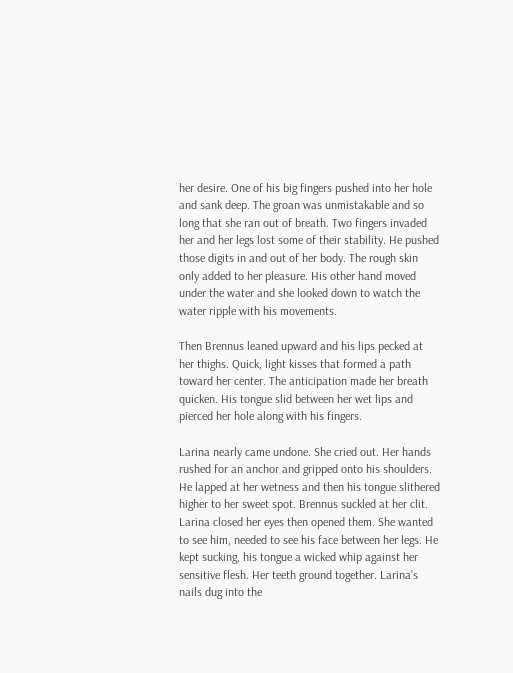her desire. One of his big fingers pushed into her hole and sank deep. The groan was unmistakable and so long that she ran out of breath. Two fingers invaded her and her legs lost some of their stability. He pushed those digits in and out of her body. The rough skin only added to her pleasure. His other hand moved under the water and she looked down to watch the water ripple with his movements.

Then Brennus leaned upward and his lips pecked at her thighs. Quick, light kisses that formed a path toward her center. The anticipation made her breath quicken. His tongue slid between her wet lips and pierced her hole along with his fingers.

Larina nearly came undone. She cried out. Her hands rushed for an anchor and gripped onto his shoulders. He lapped at her wetness and then his tongue slithered higher to her sweet spot. Brennus suckled at her clit. Larina closed her eyes then opened them. She wanted to see him, needed to see his face between her legs. He kept sucking, his tongue a wicked whip against her sensitive flesh. Her teeth ground together. Larina’s nails dug into the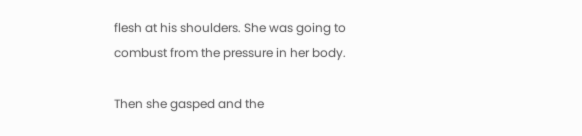flesh at his shoulders. She was going to combust from the pressure in her body.

Then she gasped and the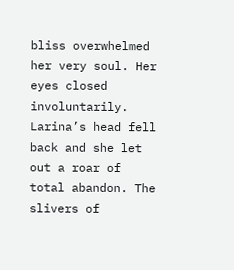bliss overwhelmed her very soul. Her eyes closed involuntarily. Larina’s head fell back and she let out a roar of total abandon. The slivers of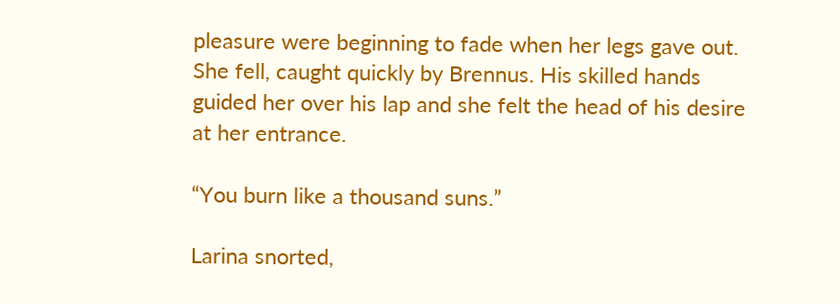pleasure were beginning to fade when her legs gave out. She fell, caught quickly by Brennus. His skilled hands guided her over his lap and she felt the head of his desire at her entrance.

“You burn like a thousand suns.”

Larina snorted,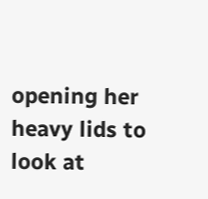opening her heavy lids to look at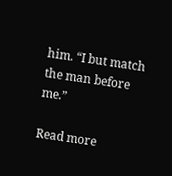him. “I but match the man before me.”

Read more